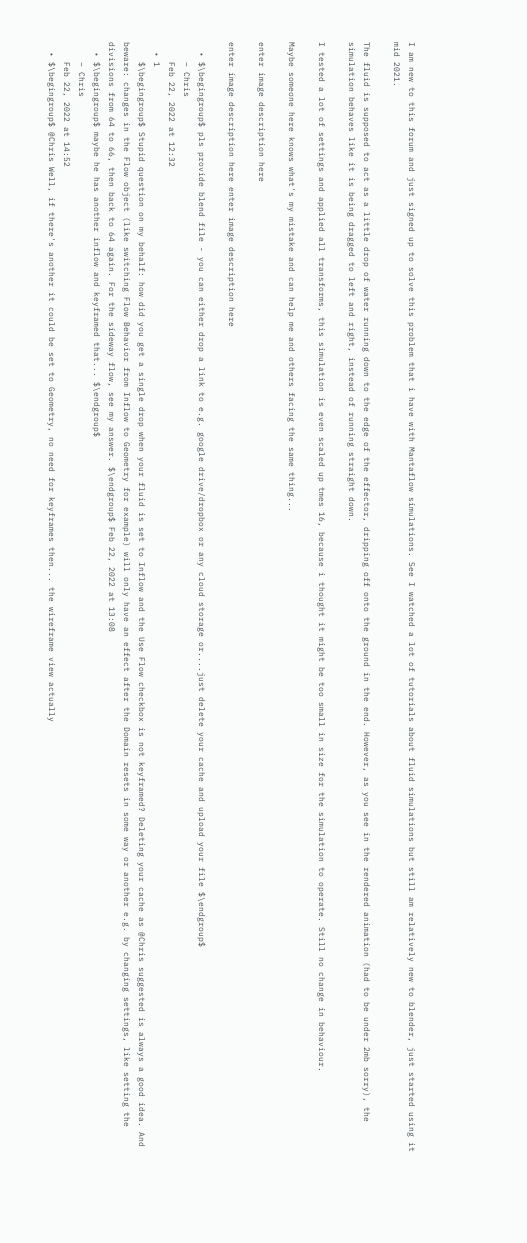I am new to this forum and just signed up to solve this problem that i have with Mantaflow simulations. See I watched a lot of tutorials about fluid simulations but still am relatively new to blender, just started using it mid 2021.

The fluid is supposed to act as a little drop of water running down to the edge of the effector, dripping off onto the ground in the end. However, as you see in the rendered animation (had to be under 2mb sorry), the simulation behaves like it is being dragged to left and right, instead of running straight down.

I tested a lot of settings and applied all transforms, this simulation is even scaled up tmes 16, because i thought it might be too small in size for the simulation to operate. Still no change in behaviour.

Maybe someone here knows what's my mistake and can help me and others facing the same thing...

enter image description here

enter image description here enter image description here

  • $\begingroup$ pls provide blend file - you can either drop a link to e.g. google drive/dropbox or any cloud storage or....just delete your cache and upload your file $\endgroup$
    – Chris
    Feb 22, 2022 at 12:32
  • 1
    $\begingroup$ Stupid question on my behalf: how did you get a single drop when your fluid is set to Inflow and the Use Flow checkbox is not keyframed? Deleting your cache as @Chris suggested is always a good idea. And beware: changes in the Flow object (like switching Flow Behavior from Inflow to Geometry for example) will only have an effect after the Domain resets in some way or another e.g. by changing settings, like setting the divisions from 64 to 66, then back to 64 again. For the sideway flow, see my answer. $\endgroup$ Feb 22, 2022 at 13:08
  • $\begingroup$ maybe he has another inflow and keyframed that... $\endgroup$
    – Chris
    Feb 22, 2022 at 14:52
  • $\begingroup$ @Chris Well, if there's another it could be set to Geometry, no need for keyframes then... the wireframe view actually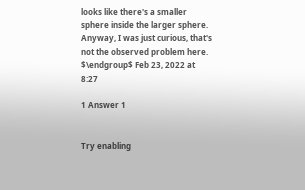looks like there's a smaller sphere inside the larger sphere. Anyway, I was just curious, that's not the observed problem here. $\endgroup$ Feb 23, 2022 at 8:27

1 Answer 1


Try enabling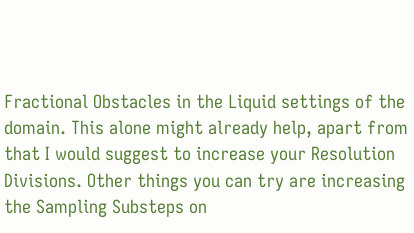Fractional Obstacles in the Liquid settings of the domain. This alone might already help, apart from that I would suggest to increase your Resolution Divisions. Other things you can try are increasing the Sampling Substeps on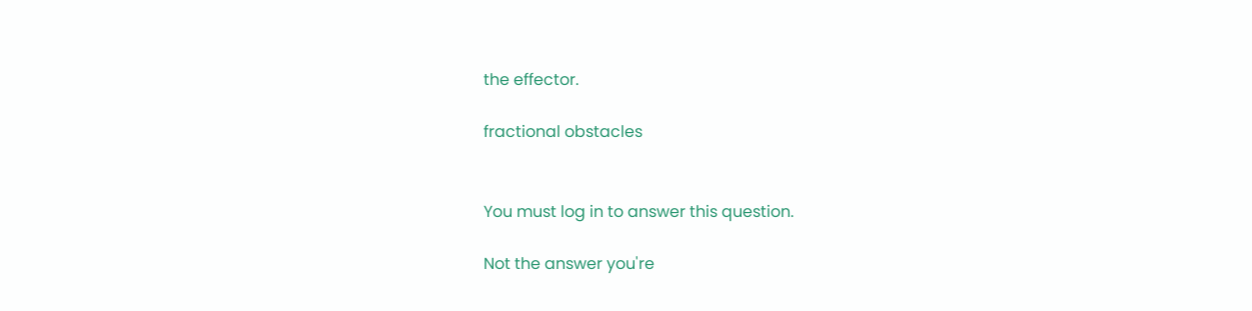the effector.

fractional obstacles


You must log in to answer this question.

Not the answer you're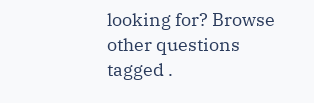looking for? Browse other questions tagged .